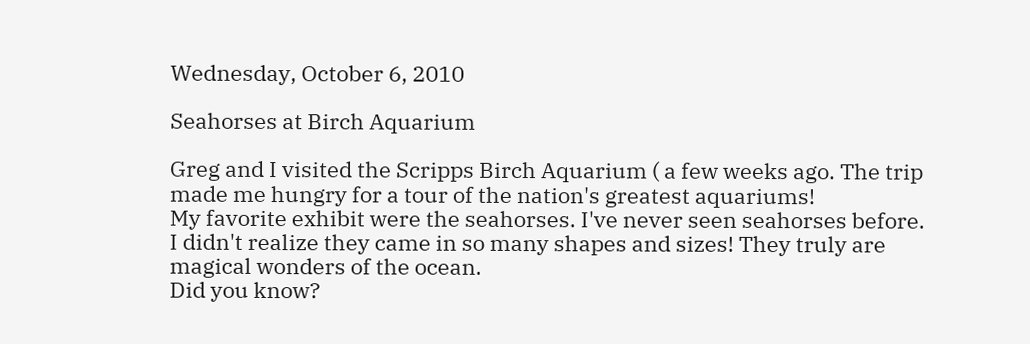Wednesday, October 6, 2010

Seahorses at Birch Aquarium

Greg and I visited the Scripps Birch Aquarium ( a few weeks ago. The trip made me hungry for a tour of the nation's greatest aquariums!
My favorite exhibit were the seahorses. I've never seen seahorses before. I didn't realize they came in so many shapes and sizes! They truly are magical wonders of the ocean.
Did you know?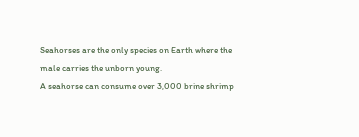Seahorses are the only species on Earth where the male carries the unborn young.
A seahorse can consume over 3,000 brine shrimp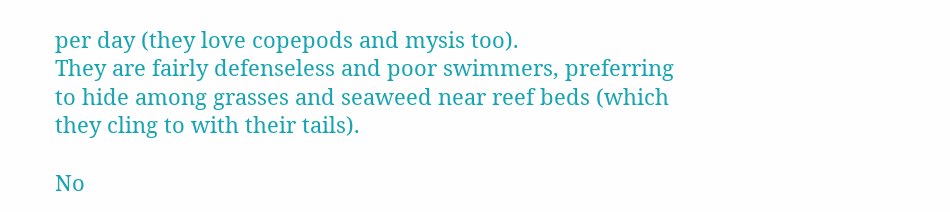per day (they love copepods and mysis too).
They are fairly defenseless and poor swimmers, preferring to hide among grasses and seaweed near reef beds (which they cling to with their tails).

No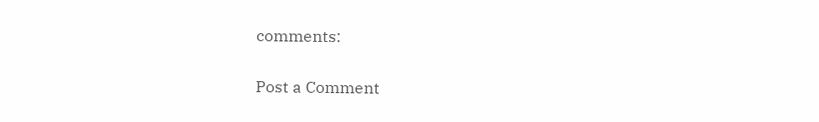comments:

Post a Comment